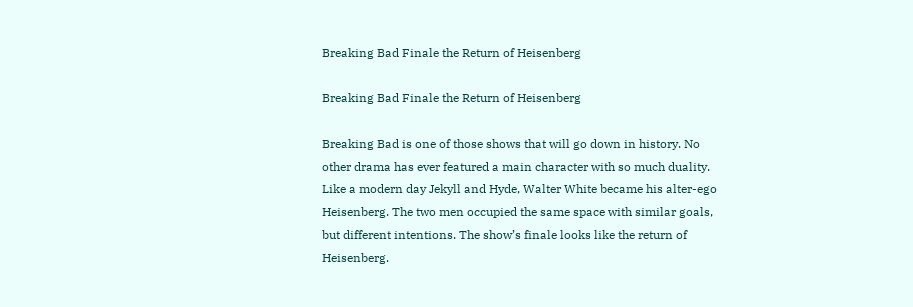Breaking Bad Finale the Return of Heisenberg

Breaking Bad Finale the Return of Heisenberg

Breaking Bad is one of those shows that will go down in history. No other drama has ever featured a main character with so much duality. Like a modern day Jekyll and Hyde, Walter White became his alter-ego Heisenberg. The two men occupied the same space with similar goals, but different intentions. The show’s finale looks like the return of Heisenberg.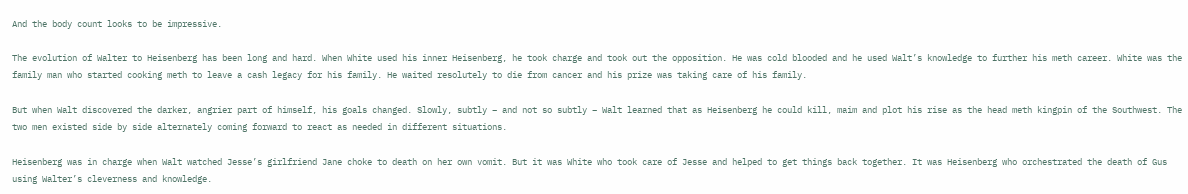And the body count looks to be impressive.

The evolution of Walter to Heisenberg has been long and hard. When White used his inner Heisenberg, he took charge and took out the opposition. He was cold blooded and he used Walt’s knowledge to further his meth career. White was the family man who started cooking meth to leave a cash legacy for his family. He waited resolutely to die from cancer and his prize was taking care of his family.

But when Walt discovered the darker, angrier part of himself, his goals changed. Slowly, subtly – and not so subtly – Walt learned that as Heisenberg he could kill, maim and plot his rise as the head meth kingpin of the Southwest. The two men existed side by side alternately coming forward to react as needed in different situations.

Heisenberg was in charge when Walt watched Jesse’s girlfriend Jane choke to death on her own vomit. But it was White who took care of Jesse and helped to get things back together. It was Heisenberg who orchestrated the death of Gus using Walter’s cleverness and knowledge.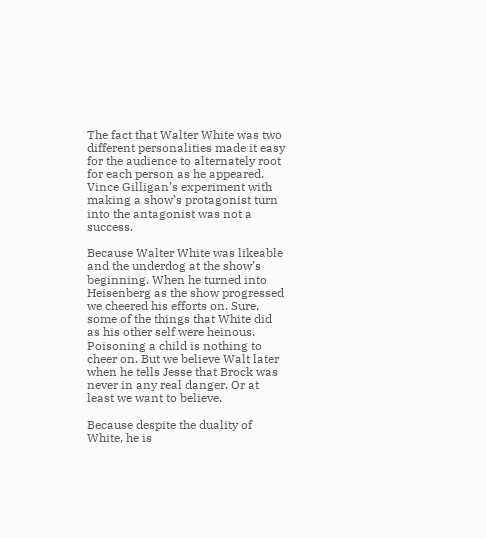The fact that Walter White was two different personalities made it easy for the audience to alternately root for each person as he appeared. Vince Gilligan’s experiment with making a show’s protagonist turn into the antagonist was not a success.

Because Walter White was likeable and the underdog at the show’s beginning. When he turned into Heisenberg as the show progressed we cheered his efforts on. Sure, some of the things that White did as his other self were heinous. Poisoning a child is nothing to cheer on. But we believe Walt later when he tells Jesse that Brock was never in any real danger. Or at least we want to believe.

Because despite the duality of White, he is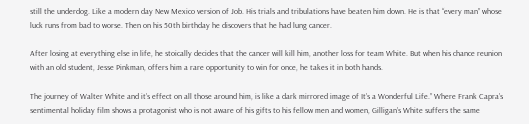still the underdog. Like a modern day New Mexico version of Job. His trials and tribulations have beaten him down. He is that “every man” whose luck runs from bad to worse. Then on his 50th birthday he discovers that he had lung cancer.

After losing at everything else in life, he stoically decides that the cancer will kill him, another loss for team White. But when his chance reunion with an old student, Jesse Pinkman, offers him a rare opportunity to win for once, he takes it in both hands.

The journey of Walter White and it’s effect on all those around him, is like a dark mirrored image of It’s a Wonderful Life.” Where Frank Capra’s sentimental holiday film shows a protagonist who is not aware of his gifts to his fellow men and women, Gilligan’s White suffers the same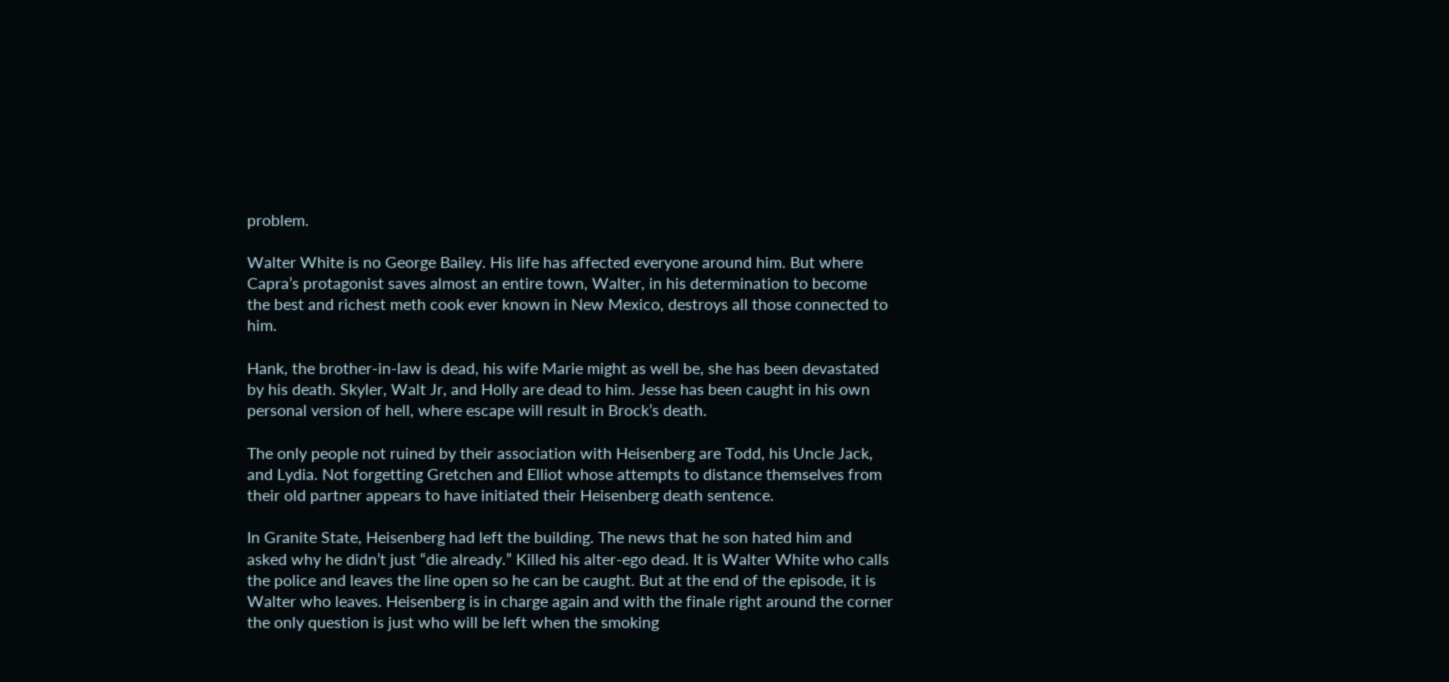problem.

Walter White is no George Bailey. His life has affected everyone around him. But where Capra’s protagonist saves almost an entire town, Walter, in his determination to become the best and richest meth cook ever known in New Mexico, destroys all those connected to him.

Hank, the brother-in-law is dead, his wife Marie might as well be, she has been devastated by his death. Skyler, Walt Jr, and Holly are dead to him. Jesse has been caught in his own personal version of hell, where escape will result in Brock’s death.

The only people not ruined by their association with Heisenberg are Todd, his Uncle Jack, and Lydia. Not forgetting Gretchen and Elliot whose attempts to distance themselves from their old partner appears to have initiated their Heisenberg death sentence.

In Granite State, Heisenberg had left the building. The news that he son hated him and asked why he didn’t just “die already.” Killed his alter-ego dead. It is Walter White who calls the police and leaves the line open so he can be caught. But at the end of the episode, it is Walter who leaves. Heisenberg is in charge again and with the finale right around the corner the only question is just who will be left when the smoking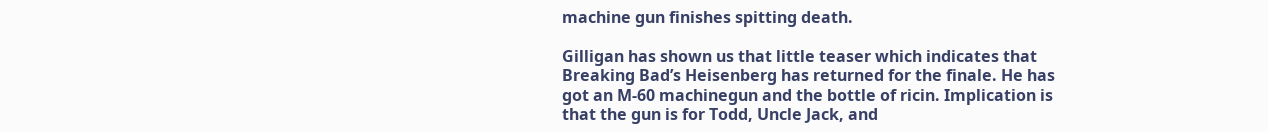machine gun finishes spitting death.

Gilligan has shown us that little teaser which indicates that Breaking Bad’s Heisenberg has returned for the finale. He has got an M-60 machinegun and the bottle of ricin. Implication is that the gun is for Todd, Uncle Jack, and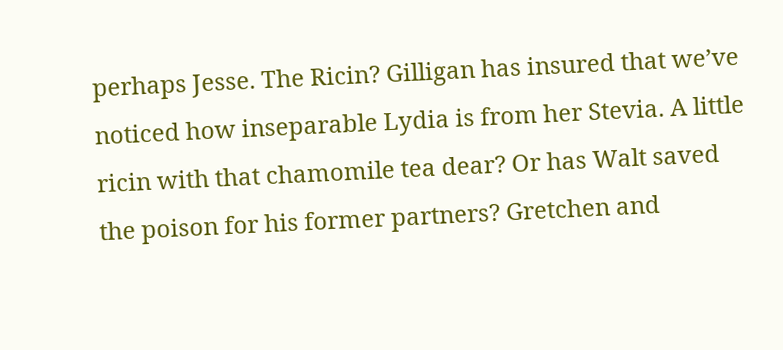perhaps Jesse. The Ricin? Gilligan has insured that we’ve noticed how inseparable Lydia is from her Stevia. A little ricin with that chamomile tea dear? Or has Walt saved the poison for his former partners? Gretchen and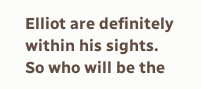Elliot are definitely within his sights. So who will be the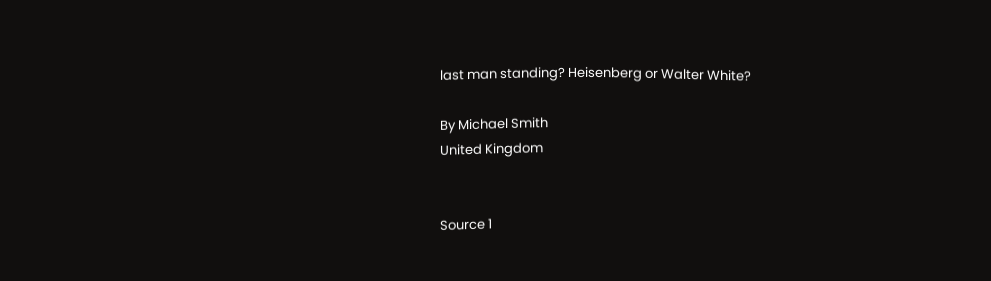last man standing? Heisenberg or Walter White?

By Michael Smith
United Kingdom


Source 1